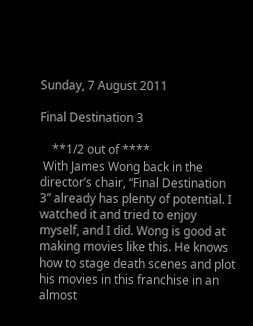Sunday, 7 August 2011

Final Destination 3

    **1/2 out of ****
 With James Wong back in the director’s chair, “Final Destination 3” already has plenty of potential. I watched it and tried to enjoy myself, and I did. Wong is good at making movies like this. He knows how to stage death scenes and plot his movies in this franchise in an almost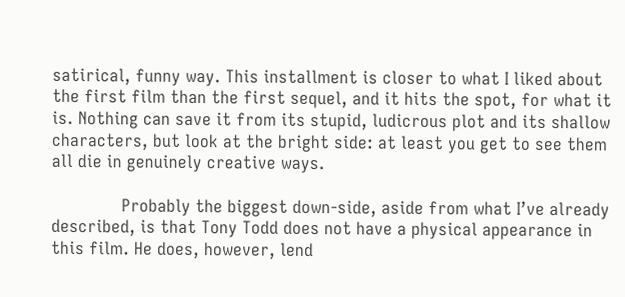satirical, funny way. This installment is closer to what I liked about the first film than the first sequel, and it hits the spot, for what it is. Nothing can save it from its stupid, ludicrous plot and its shallow characters, but look at the bright side: at least you get to see them all die in genuinely creative ways.

              Probably the biggest down-side, aside from what I’ve already described, is that Tony Todd does not have a physical appearance in this film. He does, however, lend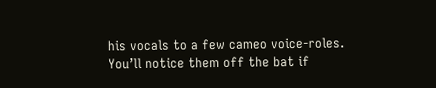his vocals to a few cameo voice-roles. You’ll notice them off the bat if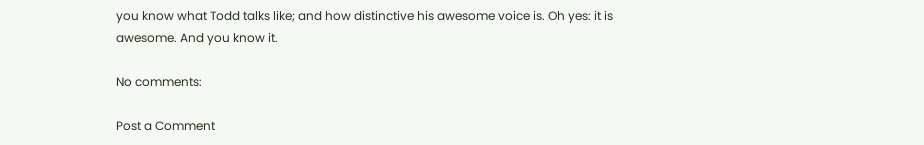you know what Todd talks like; and how distinctive his awesome voice is. Oh yes: it is awesome. And you know it.

No comments:

Post a Comment